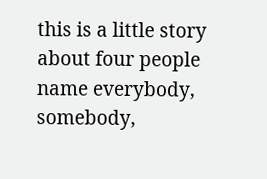this is a little story about four people name everybody, somebody,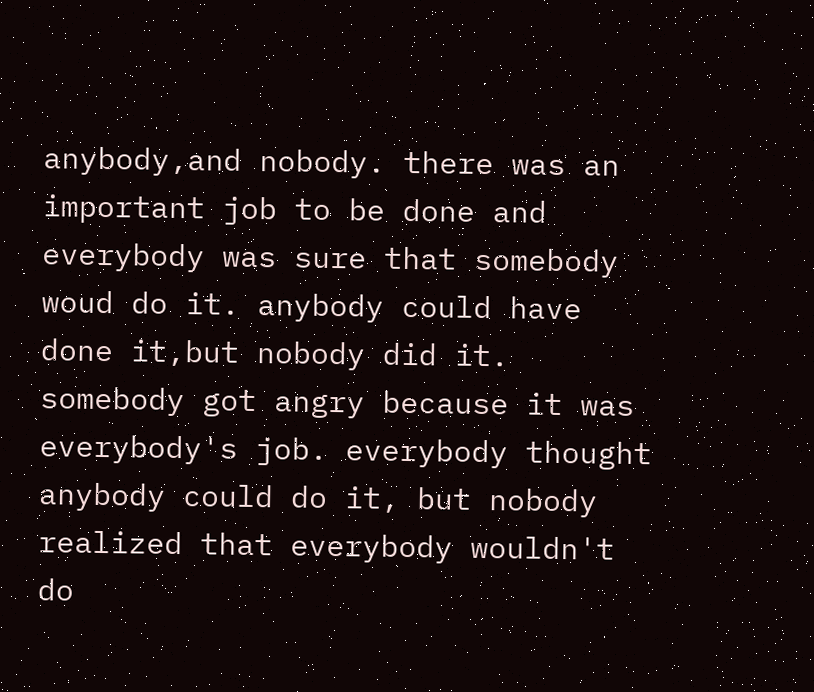anybody,and nobody. there was an important job to be done and everybody was sure that somebody woud do it. anybody could have done it,but nobody did it. somebody got angry because it was everybody's job. everybody thought anybody could do it, but nobody realized that everybody wouldn't  do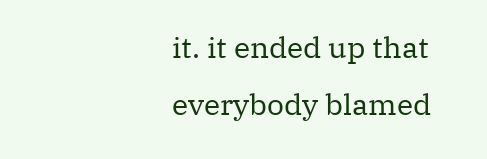it. it ended up that everybody blamed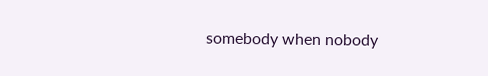somebody when nobody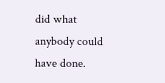did what anybody could have done.